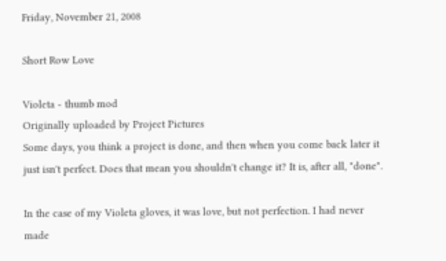Friday, November 21, 2008

Short Row Love

Violeta - thumb mod
Originally uploaded by Project Pictures
Some days, you think a project is done, and then when you come back later it just isn't perfect. Does that mean you shouldn't change it? It is, after all, "done".

In the case of my Violeta gloves, it was love, but not perfection. I had never made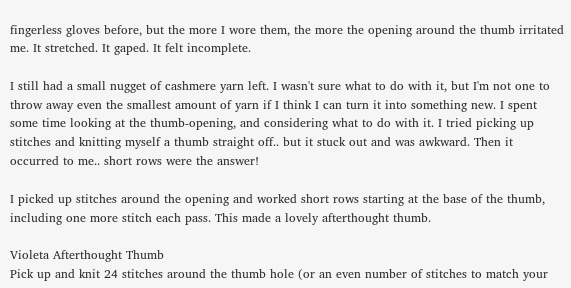fingerless gloves before, but the more I wore them, the more the opening around the thumb irritated me. It stretched. It gaped. It felt incomplete.

I still had a small nugget of cashmere yarn left. I wasn't sure what to do with it, but I'm not one to throw away even the smallest amount of yarn if I think I can turn it into something new. I spent some time looking at the thumb-opening, and considering what to do with it. I tried picking up stitches and knitting myself a thumb straight off.. but it stuck out and was awkward. Then it occurred to me.. short rows were the answer!

I picked up stitches around the opening and worked short rows starting at the base of the thumb, including one more stitch each pass. This made a lovely afterthought thumb.

Violeta Afterthought Thumb
Pick up and knit 24 stitches around the thumb hole (or an even number of stitches to match your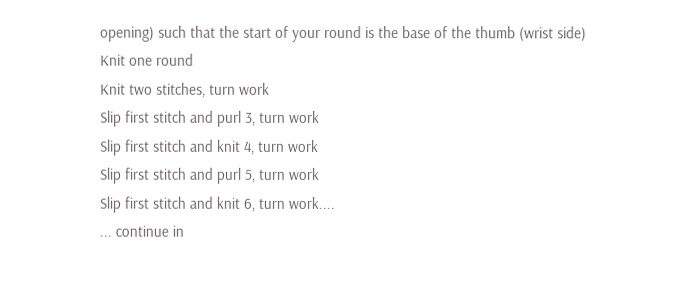opening) such that the start of your round is the base of the thumb (wrist side)
Knit one round
Knit two stitches, turn work
Slip first stitch and purl 3, turn work
Slip first stitch and knit 4, turn work
Slip first stitch and purl 5, turn work
Slip first stitch and knit 6, turn work....
... continue in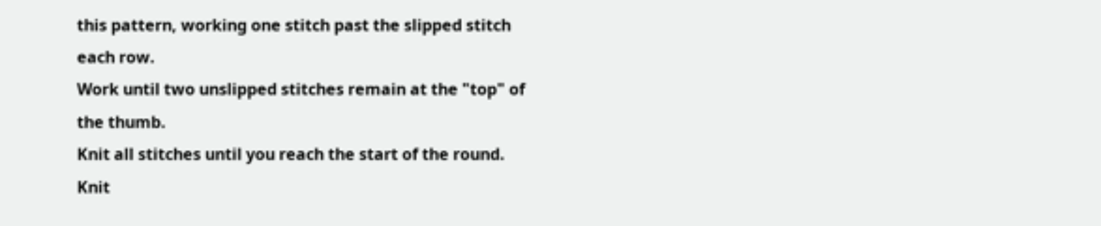this pattern, working one stitch past the slipped stitch each row.
Work until two unslipped stitches remain at the "top" of the thumb.
Knit all stitches until you reach the start of the round.
Knit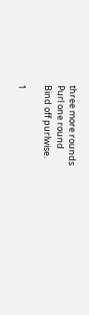three more rounds
Purl one round
Bind off purlwise.

1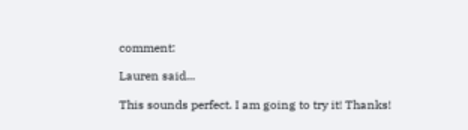comment:

Lauren said...

This sounds perfect. I am going to try it! Thanks!